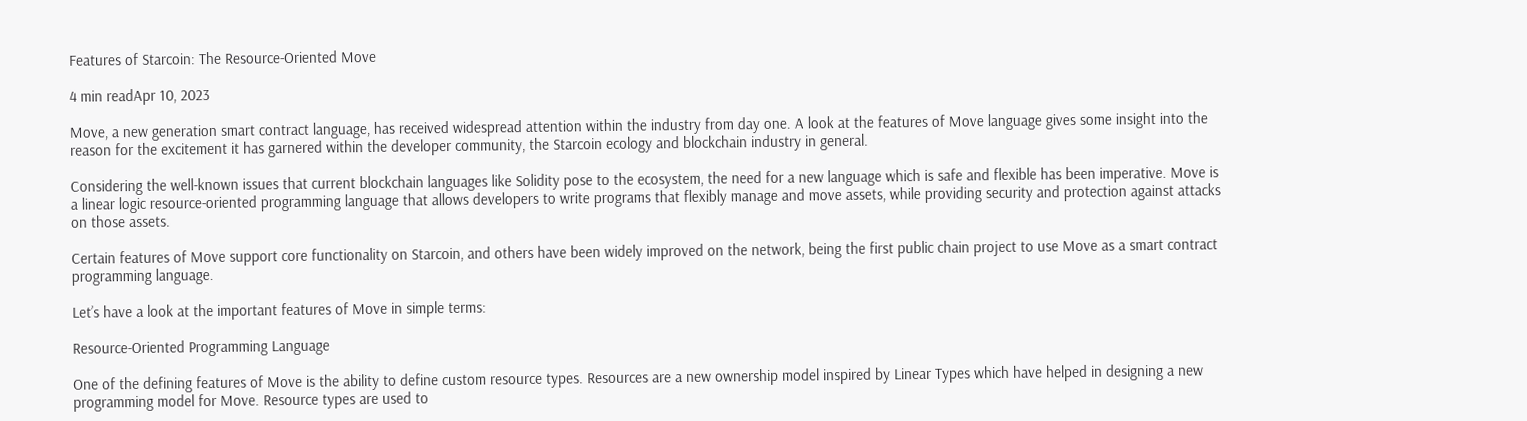Features of Starcoin: The Resource-Oriented Move

4 min readApr 10, 2023

Move, a new generation smart contract language, has received widespread attention within the industry from day one. A look at the features of Move language gives some insight into the reason for the excitement it has garnered within the developer community, the Starcoin ecology and blockchain industry in general.

Considering the well-known issues that current blockchain languages like Solidity pose to the ecosystem, the need for a new language which is safe and flexible has been imperative. Move is a linear logic resource-oriented programming language that allows developers to write programs that flexibly manage and move assets, while providing security and protection against attacks on those assets.

Certain features of Move support core functionality on Starcoin, and others have been widely improved on the network, being the first public chain project to use Move as a smart contract programming language.

Let’s have a look at the important features of Move in simple terms:

Resource-Oriented Programming Language

One of the defining features of Move is the ability to define custom resource types. Resources are a new ownership model inspired by Linear Types which have helped in designing a new programming model for Move. Resource types are used to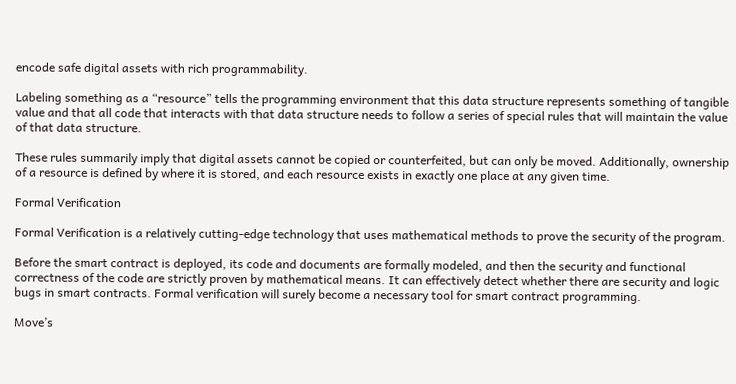encode safe digital assets with rich programmability.

Labeling something as a “resource” tells the programming environment that this data structure represents something of tangible value and that all code that interacts with that data structure needs to follow a series of special rules that will maintain the value of that data structure.

These rules summarily imply that digital assets cannot be copied or counterfeited, but can only be moved. Additionally, ownership of a resource is defined by where it is stored, and each resource exists in exactly one place at any given time.

Formal Verification

Formal Verification is a relatively cutting-edge technology that uses mathematical methods to prove the security of the program.

Before the smart contract is deployed, its code and documents are formally modeled, and then the security and functional correctness of the code are strictly proven by mathematical means. It can effectively detect whether there are security and logic bugs in smart contracts. Formal verification will surely become a necessary tool for smart contract programming.

Move’s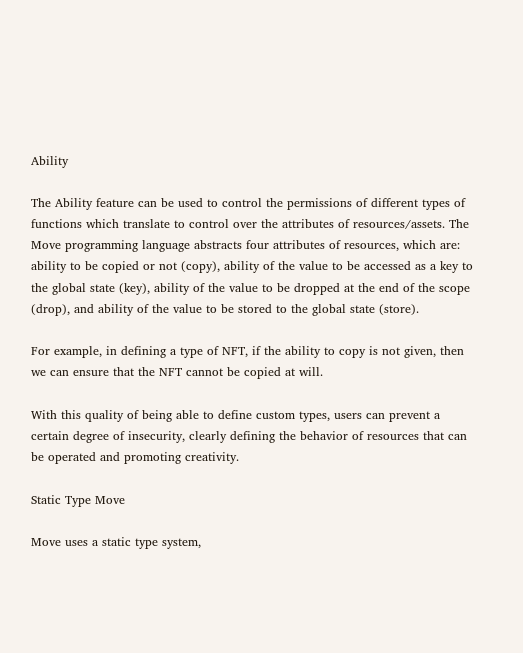Ability

The Ability feature can be used to control the permissions of different types of functions which translate to control over the attributes of resources/assets. The Move programming language abstracts four attributes of resources, which are: ability to be copied or not (copy), ability of the value to be accessed as a key to the global state (key), ability of the value to be dropped at the end of the scope (drop), and ability of the value to be stored to the global state (store).

For example, in defining a type of NFT, if the ability to copy is not given, then we can ensure that the NFT cannot be copied at will.

With this quality of being able to define custom types, users can prevent a certain degree of insecurity, clearly defining the behavior of resources that can be operated and promoting creativity.

Static Type Move

Move uses a static type system,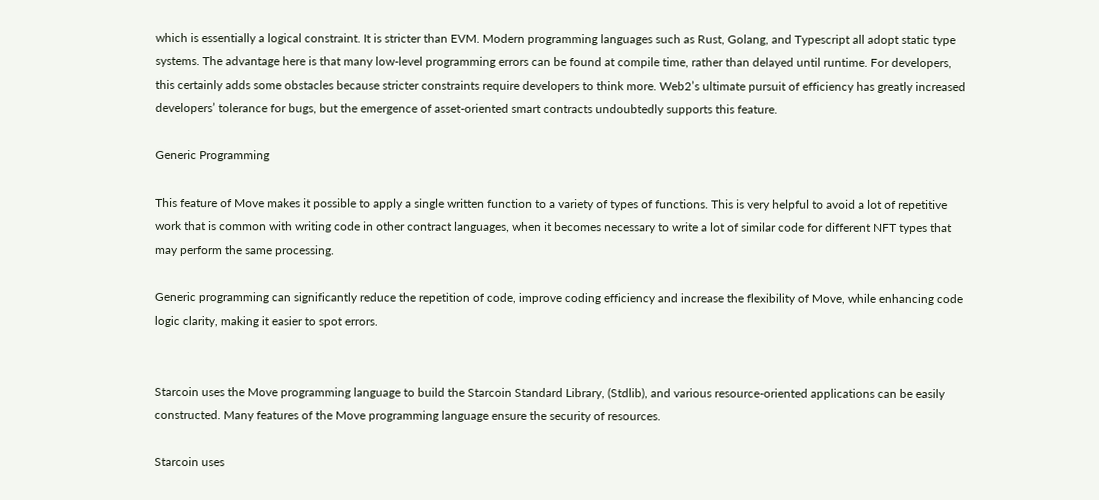which is essentially a logical constraint. It is stricter than EVM. Modern programming languages such as Rust, Golang, and Typescript all adopt static type systems. The advantage here is that many low-level programming errors can be found at compile time, rather than delayed until runtime. For developers, this certainly adds some obstacles because stricter constraints require developers to think more. Web2’s ultimate pursuit of efficiency has greatly increased developers’ tolerance for bugs, but the emergence of asset-oriented smart contracts undoubtedly supports this feature.

Generic Programming

This feature of Move makes it possible to apply a single written function to a variety of types of functions. This is very helpful to avoid a lot of repetitive work that is common with writing code in other contract languages, when it becomes necessary to write a lot of similar code for different NFT types that may perform the same processing.

Generic programming can significantly reduce the repetition of code, improve coding efficiency and increase the flexibility of Move, while enhancing code logic clarity, making it easier to spot errors.


Starcoin uses the Move programming language to build the Starcoin Standard Library, (Stdlib), and various resource-oriented applications can be easily constructed. Many features of the Move programming language ensure the security of resources.

Starcoin uses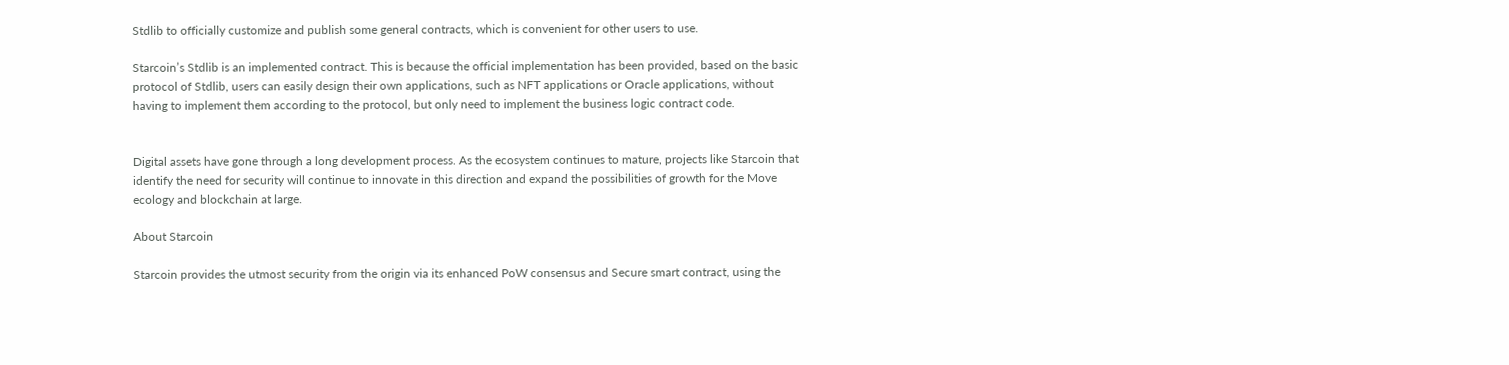Stdlib to officially customize and publish some general contracts, which is convenient for other users to use.

Starcoin’s Stdlib is an implemented contract. This is because the official implementation has been provided, based on the basic protocol of Stdlib, users can easily design their own applications, such as NFT applications or Oracle applications, without having to implement them according to the protocol, but only need to implement the business logic contract code.


Digital assets have gone through a long development process. As the ecosystem continues to mature, projects like Starcoin that identify the need for security will continue to innovate in this direction and expand the possibilities of growth for the Move ecology and blockchain at large.

About Starcoin

Starcoin provides the utmost security from the origin via its enhanced PoW consensus and Secure smart contract, using the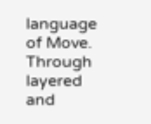language of Move. Through layered and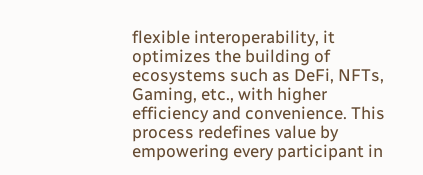flexible interoperability, it optimizes the building of ecosystems such as DeFi, NFTs, Gaming, etc., with higher efficiency and convenience. This process redefines value by empowering every participant in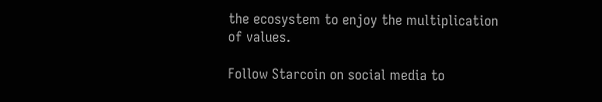the ecosystem to enjoy the multiplication of values.

Follow Starcoin on social media to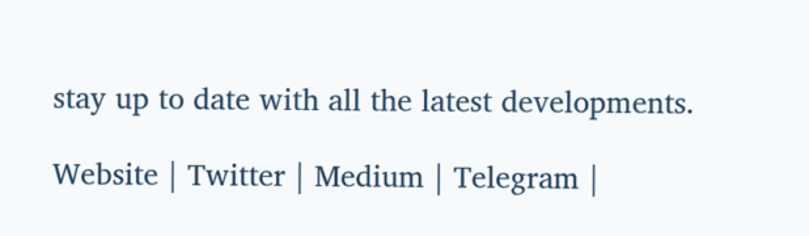stay up to date with all the latest developments.

Website | Twitter | Medium | Telegram |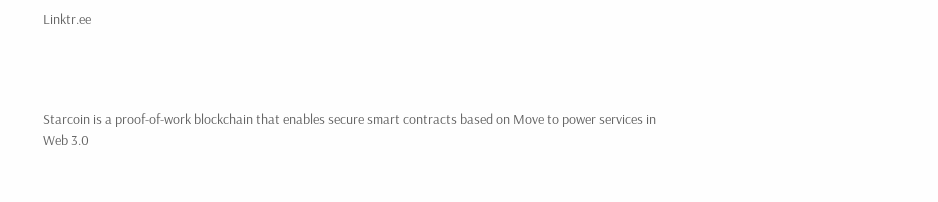Linktr.ee




Starcoin is a proof-of-work blockchain that enables secure smart contracts based on Move to power services in Web 3.0